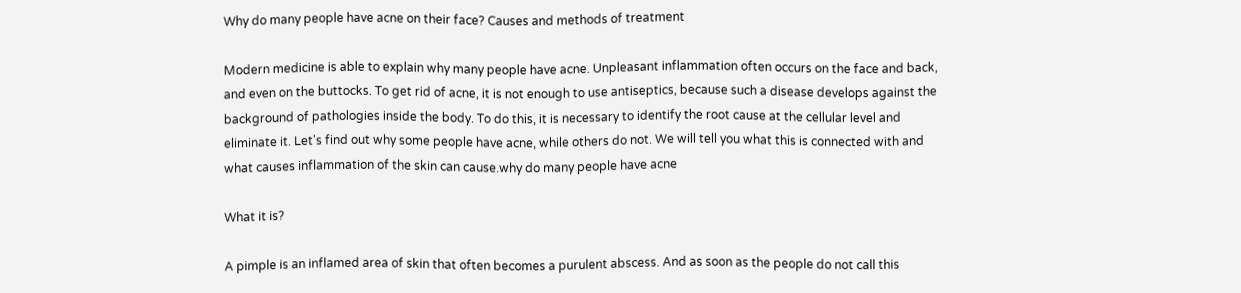Why do many people have acne on their face? Causes and methods of treatment

Modern medicine is able to explain why many people have acne. Unpleasant inflammation often occurs on the face and back, and even on the buttocks. To get rid of acne, it is not enough to use antiseptics, because such a disease develops against the background of pathologies inside the body. To do this, it is necessary to identify the root cause at the cellular level and eliminate it. Let's find out why some people have acne, while others do not. We will tell you what this is connected with and what causes inflammation of the skin can cause.why do many people have acne

What it is?

A pimple is an inflamed area of skin that often becomes a purulent abscess. And as soon as the people do not call this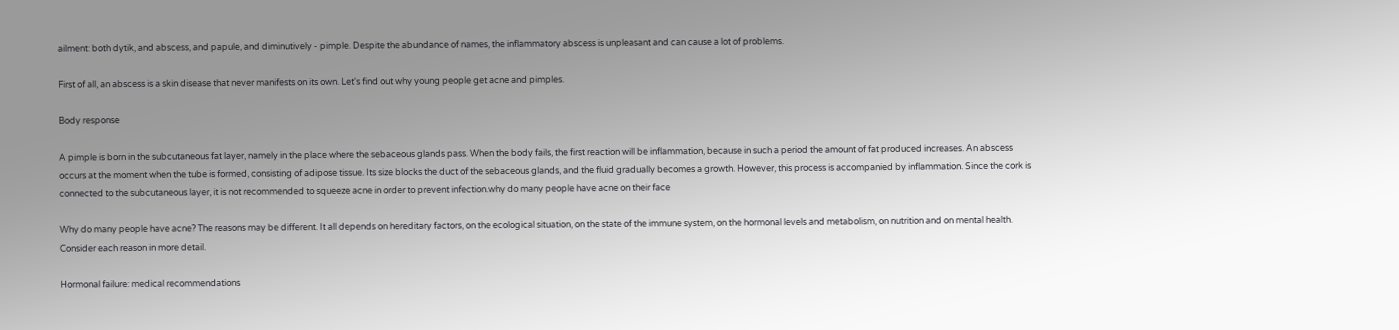ailment: both dytik, and abscess, and papule, and diminutively - pimple. Despite the abundance of names, the inflammatory abscess is unpleasant and can cause a lot of problems.

First of all, an abscess is a skin disease that never manifests on its own. Let's find out why young people get acne and pimples.

Body response

A pimple is born in the subcutaneous fat layer, namely in the place where the sebaceous glands pass. When the body fails, the first reaction will be inflammation, because in such a period the amount of fat produced increases. An abscess occurs at the moment when the tube is formed, consisting of adipose tissue. Its size blocks the duct of the sebaceous glands, and the fluid gradually becomes a growth. However, this process is accompanied by inflammation. Since the cork is connected to the subcutaneous layer, it is not recommended to squeeze acne in order to prevent infection.why do many people have acne on their face

Why do many people have acne? The reasons may be different. It all depends on hereditary factors, on the ecological situation, on the state of the immune system, on the hormonal levels and metabolism, on nutrition and on mental health. Consider each reason in more detail.

Hormonal failure: medical recommendations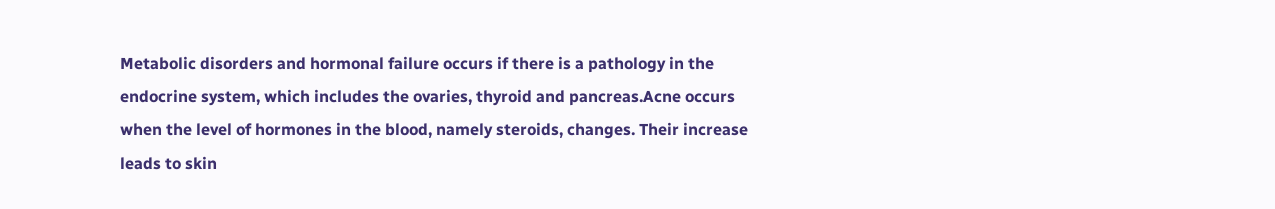Metabolic disorders and hormonal failure occurs if there is a pathology in the endocrine system, which includes the ovaries, thyroid and pancreas.Acne occurs when the level of hormones in the blood, namely steroids, changes. Their increase leads to skin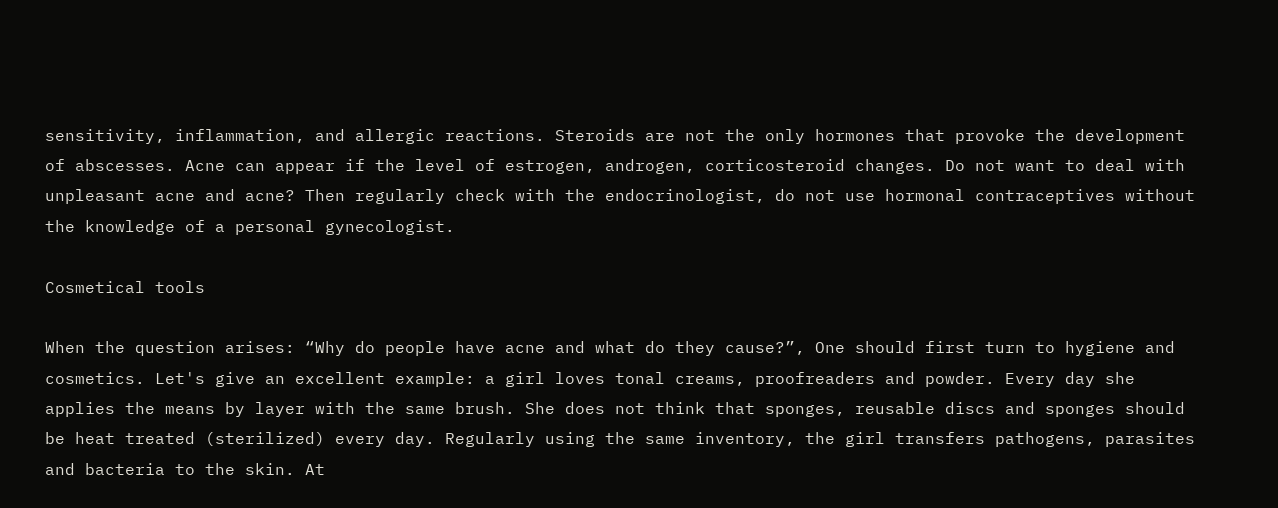sensitivity, inflammation, and allergic reactions. Steroids are not the only hormones that provoke the development of abscesses. Acne can appear if the level of estrogen, androgen, corticosteroid changes. Do not want to deal with unpleasant acne and acne? Then regularly check with the endocrinologist, do not use hormonal contraceptives without the knowledge of a personal gynecologist.

Cosmetical tools

When the question arises: “Why do people have acne and what do they cause?”, One should first turn to hygiene and cosmetics. Let's give an excellent example: a girl loves tonal creams, proofreaders and powder. Every day she applies the means by layer with the same brush. She does not think that sponges, reusable discs and sponges should be heat treated (sterilized) every day. Regularly using the same inventory, the girl transfers pathogens, parasites and bacteria to the skin. At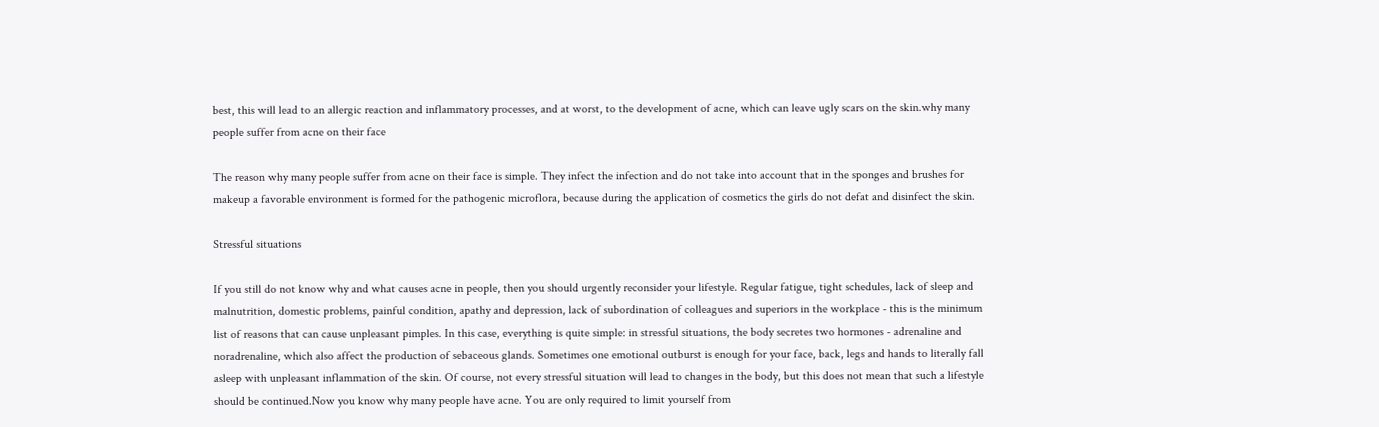best, this will lead to an allergic reaction and inflammatory processes, and at worst, to the development of acne, which can leave ugly scars on the skin.why many people suffer from acne on their face

The reason why many people suffer from acne on their face is simple. They infect the infection and do not take into account that in the sponges and brushes for makeup a favorable environment is formed for the pathogenic microflora, because during the application of cosmetics the girls do not defat and disinfect the skin.

Stressful situations

If you still do not know why and what causes acne in people, then you should urgently reconsider your lifestyle. Regular fatigue, tight schedules, lack of sleep and malnutrition, domestic problems, painful condition, apathy and depression, lack of subordination of colleagues and superiors in the workplace - this is the minimum list of reasons that can cause unpleasant pimples. In this case, everything is quite simple: in stressful situations, the body secretes two hormones - adrenaline and noradrenaline, which also affect the production of sebaceous glands. Sometimes one emotional outburst is enough for your face, back, legs and hands to literally fall asleep with unpleasant inflammation of the skin. Of course, not every stressful situation will lead to changes in the body, but this does not mean that such a lifestyle should be continued.Now you know why many people have acne. You are only required to limit yourself from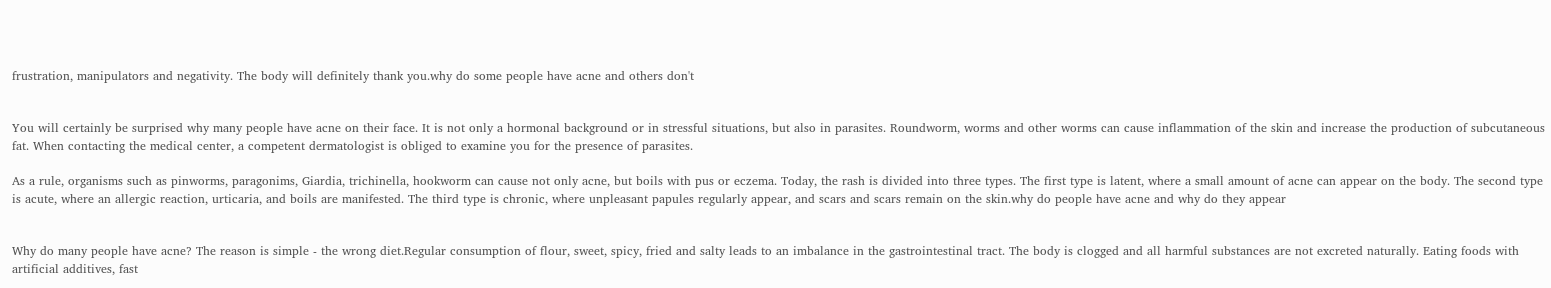frustration, manipulators and negativity. The body will definitely thank you.why do some people have acne and others don't


You will certainly be surprised why many people have acne on their face. It is not only a hormonal background or in stressful situations, but also in parasites. Roundworm, worms and other worms can cause inflammation of the skin and increase the production of subcutaneous fat. When contacting the medical center, a competent dermatologist is obliged to examine you for the presence of parasites.

As a rule, organisms such as pinworms, paragonims, Giardia, trichinella, hookworm can cause not only acne, but boils with pus or eczema. Today, the rash is divided into three types. The first type is latent, where a small amount of acne can appear on the body. The second type is acute, where an allergic reaction, urticaria, and boils are manifested. The third type is chronic, where unpleasant papules regularly appear, and scars and scars remain on the skin.why do people have acne and why do they appear


Why do many people have acne? The reason is simple - the wrong diet.Regular consumption of flour, sweet, spicy, fried and salty leads to an imbalance in the gastrointestinal tract. The body is clogged and all harmful substances are not excreted naturally. Eating foods with artificial additives, fast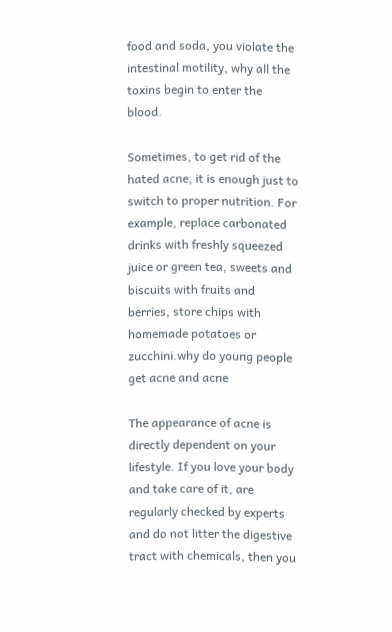food and soda, you violate the intestinal motility, why all the toxins begin to enter the blood.

Sometimes, to get rid of the hated acne, it is enough just to switch to proper nutrition. For example, replace carbonated drinks with freshly squeezed juice or green tea, sweets and biscuits with fruits and berries, store chips with homemade potatoes or zucchini.why do young people get acne and acne

The appearance of acne is directly dependent on your lifestyle. If you love your body and take care of it, are regularly checked by experts and do not litter the digestive tract with chemicals, then you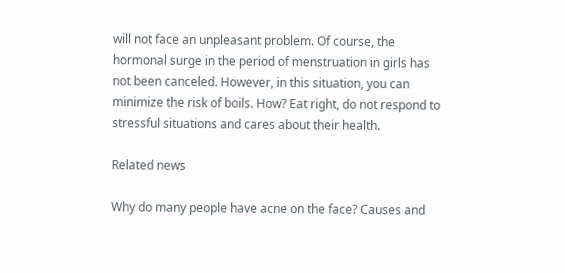will not face an unpleasant problem. Of course, the hormonal surge in the period of menstruation in girls has not been canceled. However, in this situation, you can minimize the risk of boils. How? Eat right, do not respond to stressful situations and cares about their health.

Related news

Why do many people have acne on the face? Causes and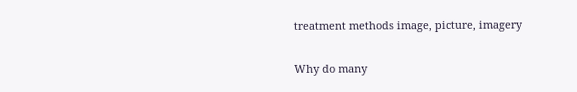treatment methods image, picture, imagery

Why do many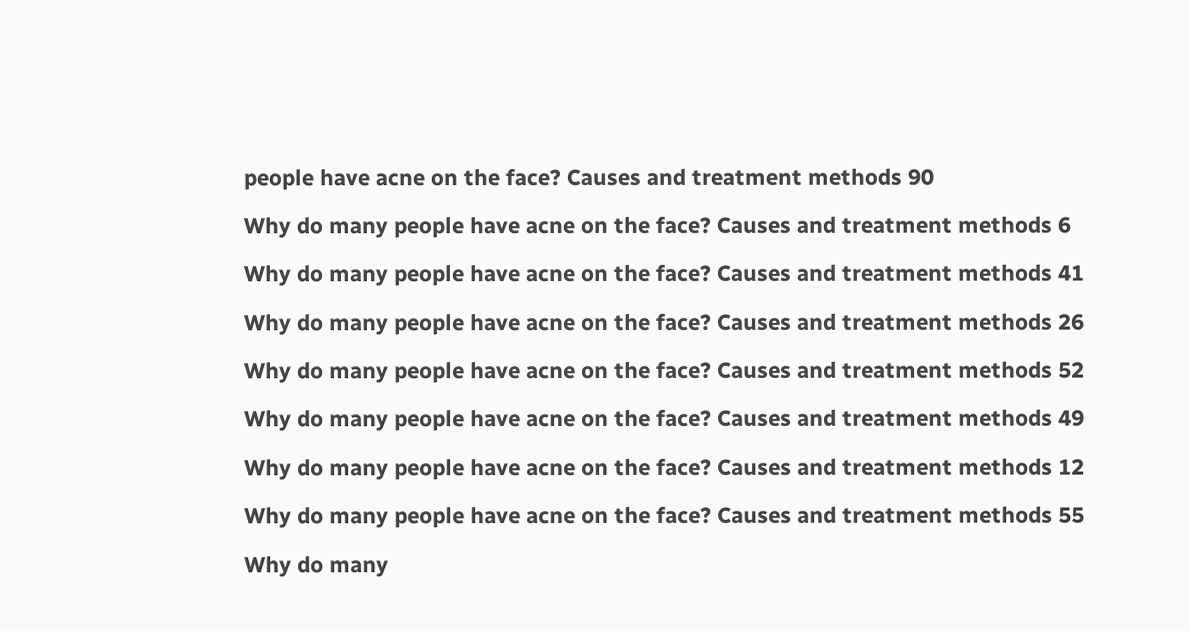people have acne on the face? Causes and treatment methods 90

Why do many people have acne on the face? Causes and treatment methods 6

Why do many people have acne on the face? Causes and treatment methods 41

Why do many people have acne on the face? Causes and treatment methods 26

Why do many people have acne on the face? Causes and treatment methods 52

Why do many people have acne on the face? Causes and treatment methods 49

Why do many people have acne on the face? Causes and treatment methods 12

Why do many people have acne on the face? Causes and treatment methods 55

Why do many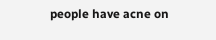people have acne on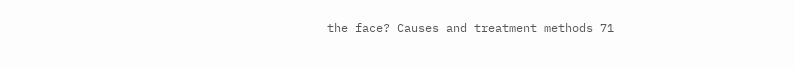the face? Causes and treatment methods 71